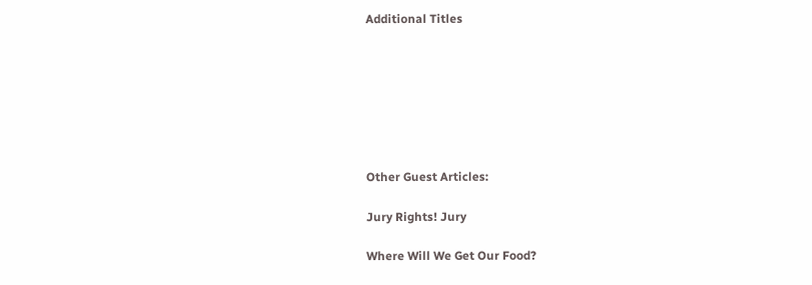Additional Titles







Other Guest Articles:

Jury Rights! Jury

Where Will We Get Our Food?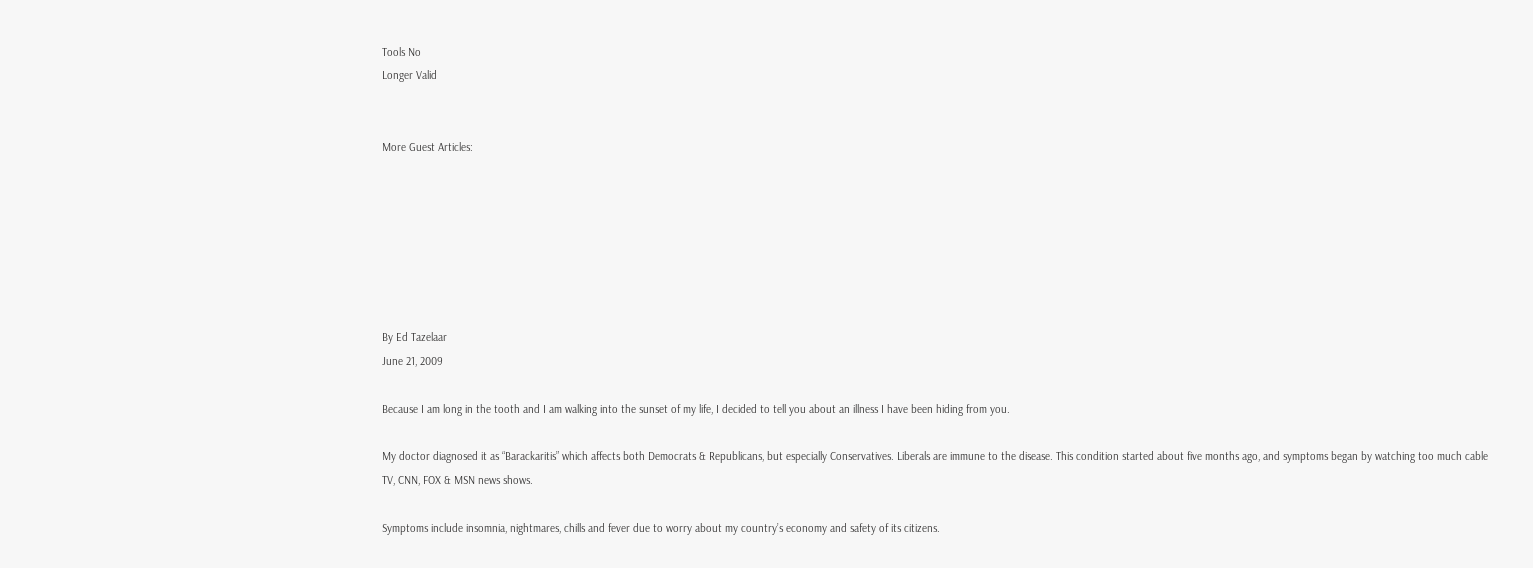Tools No
Longer Valid


More Guest Articles:







By Ed Tazelaar
June 21, 2009

Because I am long in the tooth and I am walking into the sunset of my life, I decided to tell you about an illness I have been hiding from you.

My doctor diagnosed it as “Barackaritis” which affects both Democrats & Republicans, but especially Conservatives. Liberals are immune to the disease. This condition started about five months ago, and symptoms began by watching too much cable TV, CNN, FOX & MSN news shows.

Symptoms include insomnia, nightmares, chills and fever due to worry about my country’s economy and safety of its citizens.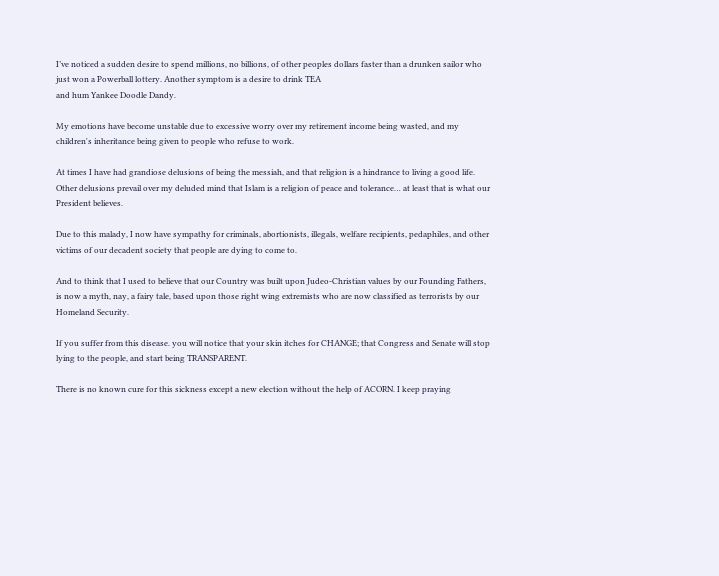I’ve noticed a sudden desire to spend millions, no billions, of other peoples dollars faster than a drunken sailor who just won a Powerball lottery. Another symptom is a desire to drink TEA
and hum Yankee Doodle Dandy.

My emotions have become unstable due to excessive worry over my retirement income being wasted, and my children's inheritance being given to people who refuse to work.

At times I have had grandiose delusions of being the messiah, and that religion is a hindrance to living a good life. Other delusions prevail over my deluded mind that Islam is a religion of peace and tolerance… at least that is what our President believes.

Due to this malady, I now have sympathy for criminals, abortionists, illegals, welfare recipients, pedaphiles, and other victims of our decadent society that people are dying to come to.

And to think that I used to believe that our Country was built upon Judeo-Christian values by our Founding Fathers, is now a myth, nay, a fairy tale, based upon those right wing extremists who are now classified as terrorists by our Homeland Security.

If you suffer from this disease. you will notice that your skin itches for CHANGE; that Congress and Senate will stop lying to the people, and start being TRANSPARENT.

There is no known cure for this sickness except a new election without the help of ACORN. I keep praying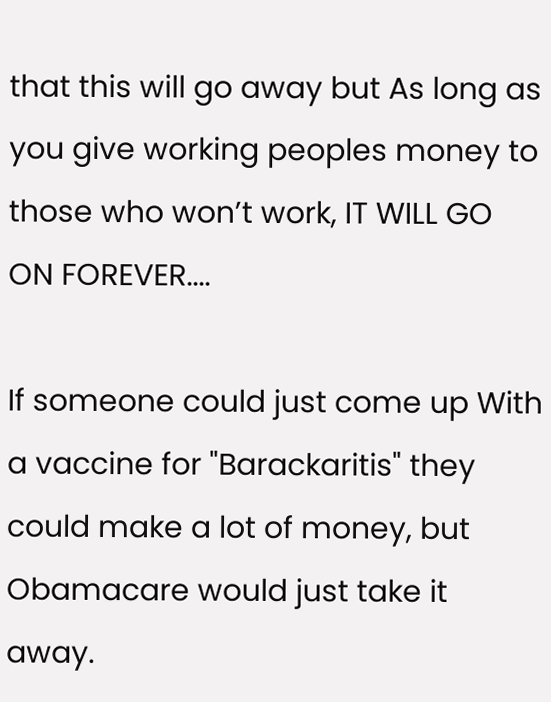that this will go away but As long as you give working peoples money to those who won’t work, IT WILL GO ON FOREVER....

If someone could just come up With a vaccine for "Barackaritis" they could make a lot of money, but Obamacare would just take it away.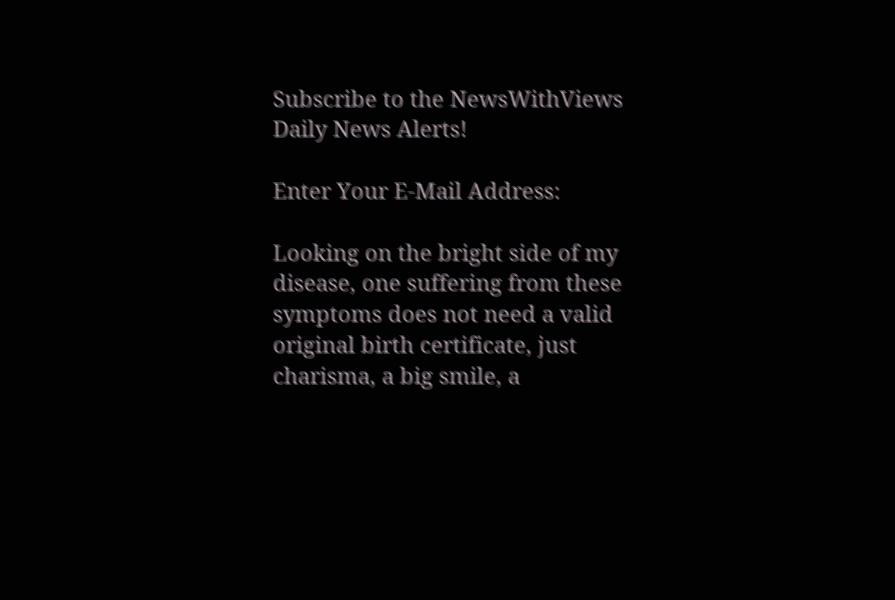Subscribe to the NewsWithViews Daily News Alerts!

Enter Your E-Mail Address:

Looking on the bright side of my disease, one suffering from these symptoms does not need a valid original birth certificate, just charisma, a big smile, a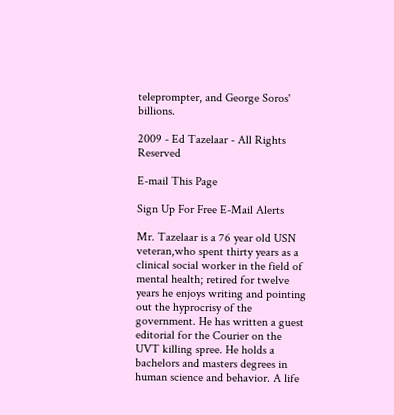teleprompter, and George Soros' billions.

2009 - Ed Tazelaar - All Rights Reserved

E-mail This Page

Sign Up For Free E-Mail Alerts

Mr. Tazelaar is a 76 year old USN veteran,who spent thirty years as a clinical social worker in the field of mental health; retired for twelve years he enjoys writing and pointing out the hyprocrisy of the government. He has written a guest editorial for the Courier on the UVT killing spree. He holds a bachelors and masters degrees in human science and behavior. A life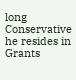long Conservative he resides in Grants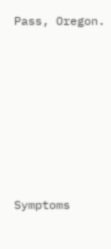Pass, Oregon.










Symptoms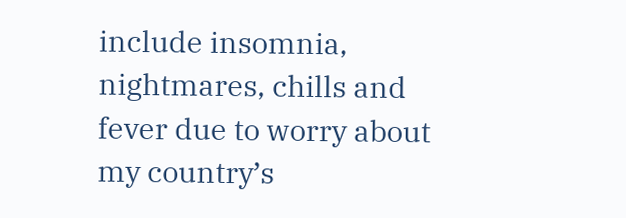include insomnia, nightmares, chills and fever due to worry about my country’s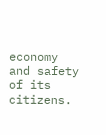economy and safety of its citizens.